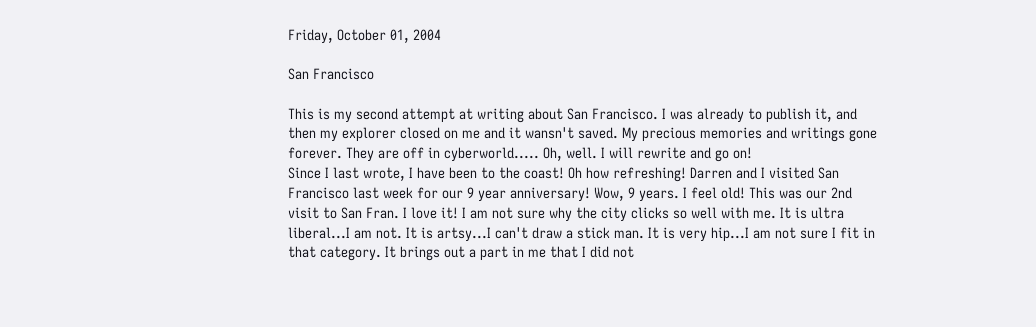Friday, October 01, 2004

San Francisco

This is my second attempt at writing about San Francisco. I was already to publish it, and then my explorer closed on me and it wansn't saved. My precious memories and writings gone forever. They are off in cyberworld..... Oh, well. I will rewrite and go on!
Since I last wrote, I have been to the coast! Oh how refreshing! Darren and I visited San Francisco last week for our 9 year anniversary! Wow, 9 years. I feel old! This was our 2nd visit to San Fran. I love it! I am not sure why the city clicks so well with me. It is ultra liberal...I am not. It is artsy...I can't draw a stick man. It is very hip...I am not sure I fit in that category. It brings out a part in me that I did not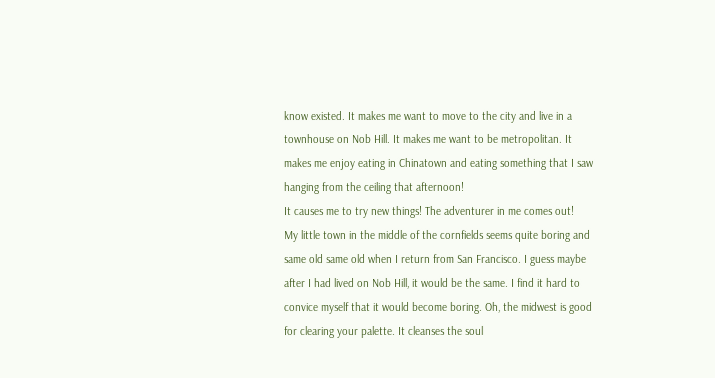know existed. It makes me want to move to the city and live in a townhouse on Nob Hill. It makes me want to be metropolitan. It makes me enjoy eating in Chinatown and eating something that I saw hanging from the ceiling that afternoon!
It causes me to try new things! The adventurer in me comes out!
My little town in the middle of the cornfields seems quite boring and same old same old when I return from San Francisco. I guess maybe after I had lived on Nob Hill, it would be the same. I find it hard to convice myself that it would become boring. Oh, the midwest is good for clearing your palette. It cleanses the soul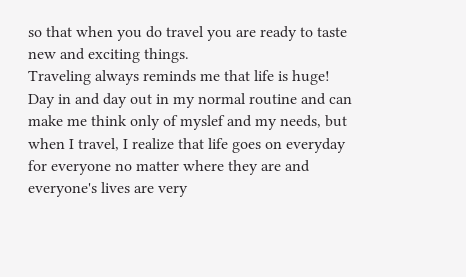so that when you do travel you are ready to taste new and exciting things.
Traveling always reminds me that life is huge! Day in and day out in my normal routine and can make me think only of myslef and my needs, but when I travel, I realize that life goes on everyday for everyone no matter where they are and everyone's lives are very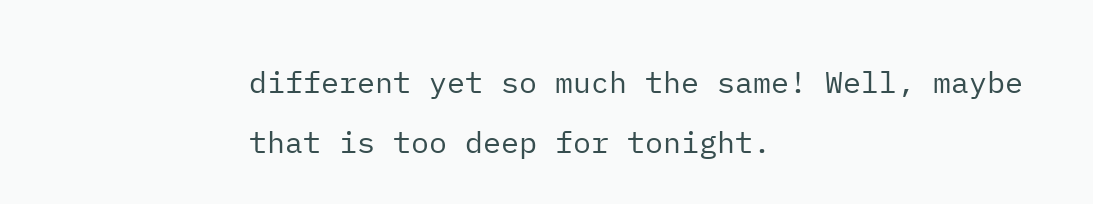different yet so much the same! Well, maybe that is too deep for tonight.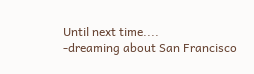Until next time....
-dreaming about San Francisco